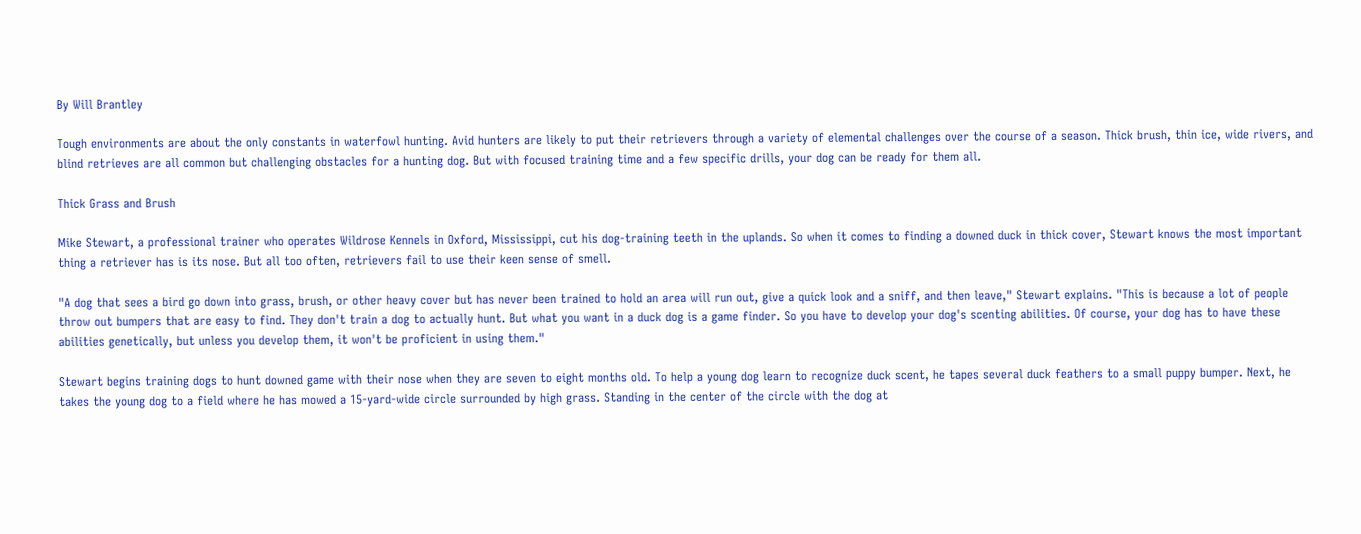By Will Brantley

Tough environments are about the only constants in waterfowl hunting. Avid hunters are likely to put their retrievers through a variety of elemental challenges over the course of a season. Thick brush, thin ice, wide rivers, and blind retrieves are all common but challenging obstacles for a hunting dog. But with focused training time and a few specific drills, your dog can be ready for them all.

Thick Grass and Brush

Mike Stewart, a professional trainer who operates Wildrose Kennels in Oxford, Mississippi, cut his dog-training teeth in the uplands. So when it comes to finding a downed duck in thick cover, Stewart knows the most important thing a retriever has is its nose. But all too often, retrievers fail to use their keen sense of smell.

"A dog that sees a bird go down into grass, brush, or other heavy cover but has never been trained to hold an area will run out, give a quick look and a sniff, and then leave," Stewart explains. "This is because a lot of people throw out bumpers that are easy to find. They don't train a dog to actually hunt. But what you want in a duck dog is a game finder. So you have to develop your dog's scenting abilities. Of course, your dog has to have these abilities genetically, but unless you develop them, it won't be proficient in using them."

Stewart begins training dogs to hunt downed game with their nose when they are seven to eight months old. To help a young dog learn to recognize duck scent, he tapes several duck feathers to a small puppy bumper. Next, he takes the young dog to a field where he has mowed a 15-yard-wide circle surrounded by high grass. Standing in the center of the circle with the dog at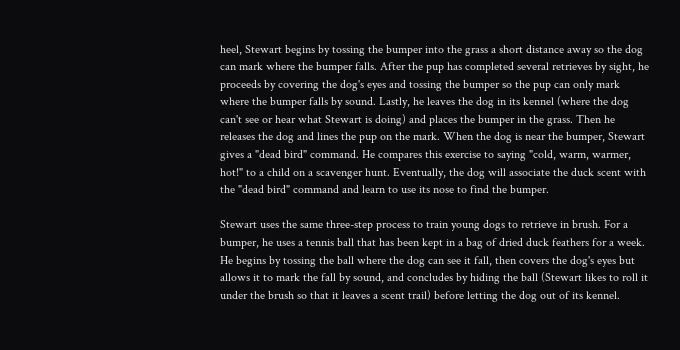heel, Stewart begins by tossing the bumper into the grass a short distance away so the dog can mark where the bumper falls. After the pup has completed several retrieves by sight, he proceeds by covering the dog's eyes and tossing the bumper so the pup can only mark where the bumper falls by sound. Lastly, he leaves the dog in its kennel (where the dog can't see or hear what Stewart is doing) and places the bumper in the grass. Then he releases the dog and lines the pup on the mark. When the dog is near the bumper, Stewart gives a "dead bird" command. He compares this exercise to saying "cold, warm, warmer, hot!" to a child on a scavenger hunt. Eventually, the dog will associate the duck scent with the "dead bird" command and learn to use its nose to find the bumper.

Stewart uses the same three-step process to train young dogs to retrieve in brush. For a bumper, he uses a tennis ball that has been kept in a bag of dried duck feathers for a week. He begins by tossing the ball where the dog can see it fall, then covers the dog's eyes but allows it to mark the fall by sound, and concludes by hiding the ball (Stewart likes to roll it under the brush so that it leaves a scent trail) before letting the dog out of its kennel.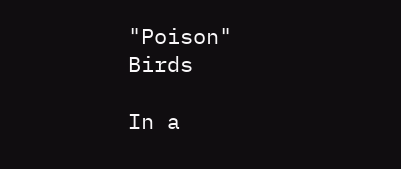"Poison" Birds

In a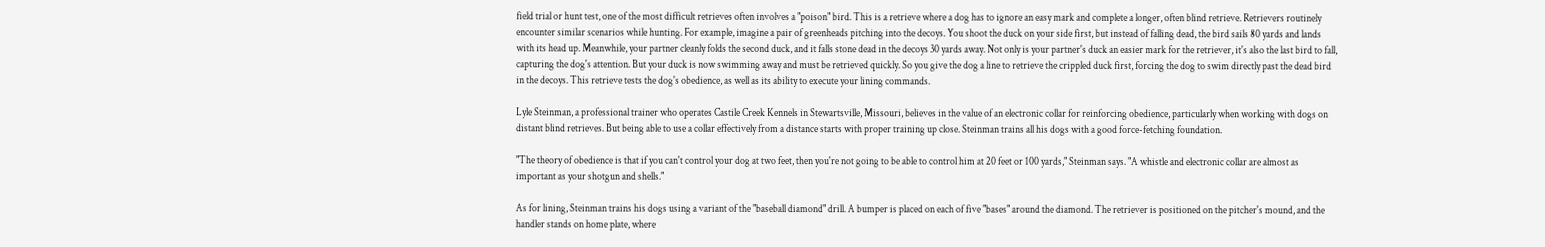field trial or hunt test, one of the most difficult retrieves often involves a "poison" bird. This is a retrieve where a dog has to ignore an easy mark and complete a longer, often blind retrieve. Retrievers routinely encounter similar scenarios while hunting. For example, imagine a pair of greenheads pitching into the decoys. You shoot the duck on your side first, but instead of falling dead, the bird sails 80 yards and lands with its head up. Meanwhile, your partner cleanly folds the second duck, and it falls stone dead in the decoys 30 yards away. Not only is your partner's duck an easier mark for the retriever, it's also the last bird to fall, capturing the dog's attention. But your duck is now swimming away and must be retrieved quickly. So you give the dog a line to retrieve the crippled duck first, forcing the dog to swim directly past the dead bird in the decoys. This retrieve tests the dog's obedience, as well as its ability to execute your lining commands.

Lyle Steinman, a professional trainer who operates Castile Creek Kennels in Stewartsville, Missouri, believes in the value of an electronic collar for reinforcing obedience, particularly when working with dogs on distant blind retrieves. But being able to use a collar effectively from a distance starts with proper training up close. Steinman trains all his dogs with a good force-fetching foundation.

"The theory of obedience is that if you can't control your dog at two feet, then you're not going to be able to control him at 20 feet or 100 yards," Steinman says. "A whistle and electronic collar are almost as important as your shotgun and shells."

As for lining, Steinman trains his dogs using a variant of the "baseball diamond" drill. A bumper is placed on each of five "bases" around the diamond. The retriever is positioned on the pitcher's mound, and the handler stands on home plate, where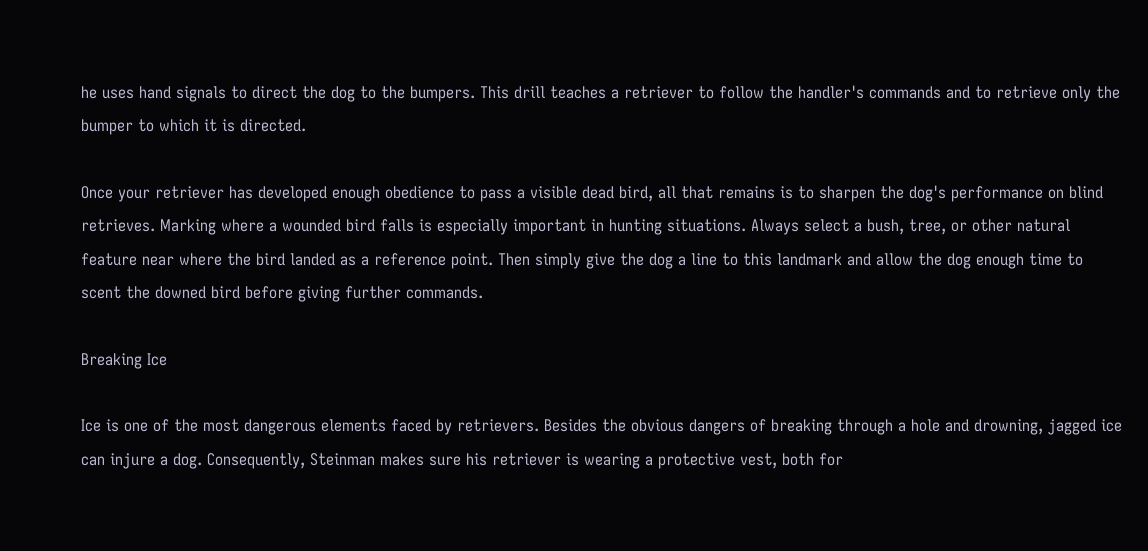he uses hand signals to direct the dog to the bumpers. This drill teaches a retriever to follow the handler's commands and to retrieve only the bumper to which it is directed.

Once your retriever has developed enough obedience to pass a visible dead bird, all that remains is to sharpen the dog's performance on blind retrieves. Marking where a wounded bird falls is especially important in hunting situations. Always select a bush, tree, or other natural feature near where the bird landed as a reference point. Then simply give the dog a line to this landmark and allow the dog enough time to scent the downed bird before giving further commands.

Breaking Ice

Ice is one of the most dangerous elements faced by retrievers. Besides the obvious dangers of breaking through a hole and drowning, jagged ice can injure a dog. Consequently, Steinman makes sure his retriever is wearing a protective vest, both for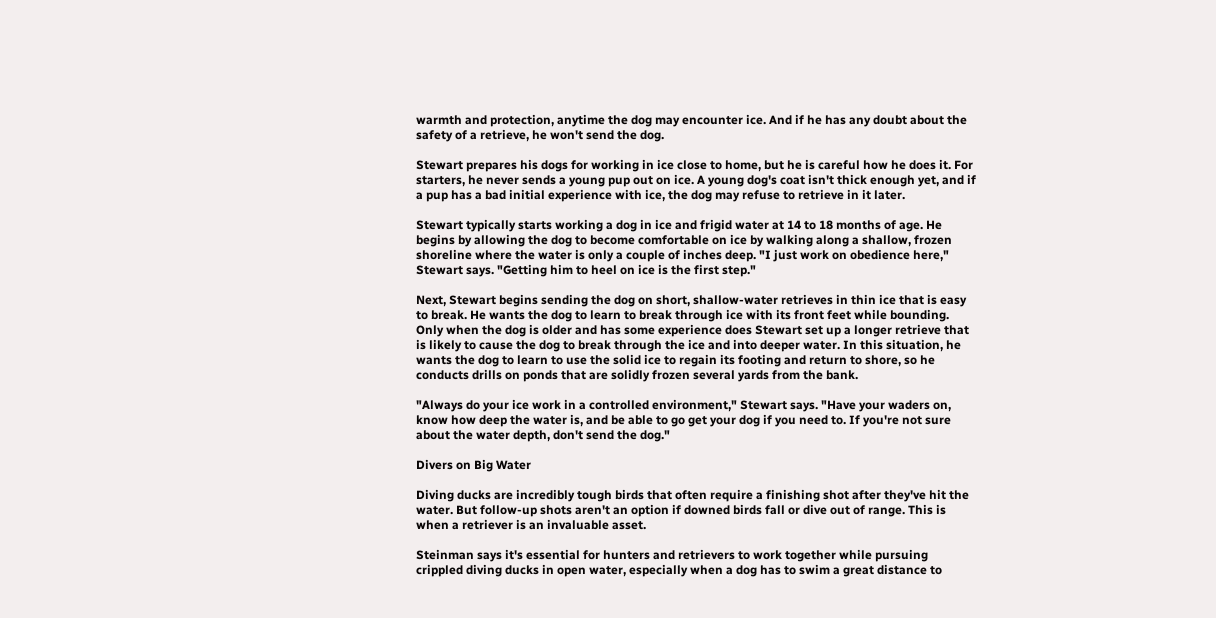warmth and protection, anytime the dog may encounter ice. And if he has any doubt about the safety of a retrieve, he won't send the dog.

Stewart prepares his dogs for working in ice close to home, but he is careful how he does it. For starters, he never sends a young pup out on ice. A young dog's coat isn't thick enough yet, and if a pup has a bad initial experience with ice, the dog may refuse to retrieve in it later.

Stewart typically starts working a dog in ice and frigid water at 14 to 18 months of age. He begins by allowing the dog to become comfortable on ice by walking along a shallow, frozen shoreline where the water is only a couple of inches deep. "I just work on obedience here," Stewart says. "Getting him to heel on ice is the first step."

Next, Stewart begins sending the dog on short, shallow-water retrieves in thin ice that is easy to break. He wants the dog to learn to break through ice with its front feet while bounding. Only when the dog is older and has some experience does Stewart set up a longer retrieve that is likely to cause the dog to break through the ice and into deeper water. In this situation, he wants the dog to learn to use the solid ice to regain its footing and return to shore, so he conducts drills on ponds that are solidly frozen several yards from the bank.

"Always do your ice work in a controlled environment," Stewart says. "Have your waders on, know how deep the water is, and be able to go get your dog if you need to. If you're not sure about the water depth, don't send the dog."

Divers on Big Water

Diving ducks are incredibly tough birds that often require a finishing shot after they've hit the water. But follow-up shots aren't an option if downed birds fall or dive out of range. This is when a retriever is an invaluable asset.

Steinman says it's essential for hunters and retrievers to work together while pursuing crippled diving ducks in open water, especially when a dog has to swim a great distance to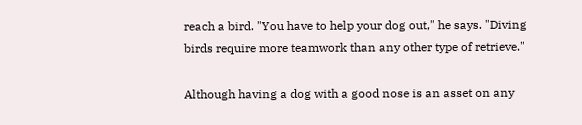reach a bird. "You have to help your dog out," he says. "Diving birds require more teamwork than any other type of retrieve."

Although having a dog with a good nose is an asset on any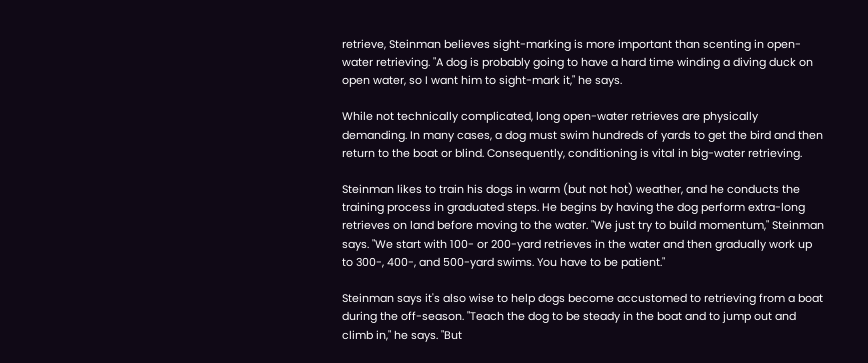retrieve, Steinman believes sight-marking is more important than scenting in open-water retrieving. "A dog is probably going to have a hard time winding a diving duck on open water, so I want him to sight-mark it," he says.

While not technically complicated, long open-water retrieves are physically demanding. In many cases, a dog must swim hundreds of yards to get the bird and then return to the boat or blind. Consequently, conditioning is vital in big-water retrieving.

Steinman likes to train his dogs in warm (but not hot) weather, and he conducts the training process in graduated steps. He begins by having the dog perform extra-long retrieves on land before moving to the water. "We just try to build momentum," Steinman says. "We start with 100- or 200-yard retrieves in the water and then gradually work up to 300-, 400-, and 500-yard swims. You have to be patient."

Steinman says it's also wise to help dogs become accustomed to retrieving from a boat during the off-season. "Teach the dog to be steady in the boat and to jump out and climb in," he says. "But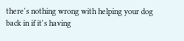there's nothing wrong with helping your dog back in if it's having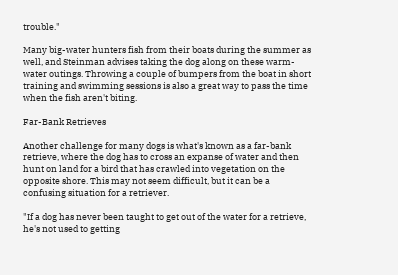trouble."

Many big-water hunters fish from their boats during the summer as well, and Steinman advises taking the dog along on these warm-water outings. Throwing a couple of bumpers from the boat in short training and swimming sessions is also a great way to pass the time when the fish aren't biting.

Far-Bank Retrieves

Another challenge for many dogs is what's known as a far-bank retrieve, where the dog has to cross an expanse of water and then hunt on land for a bird that has crawled into vegetation on the opposite shore. This may not seem difficult, but it can be a confusing situation for a retriever.

"If a dog has never been taught to get out of the water for a retrieve, he's not used to getting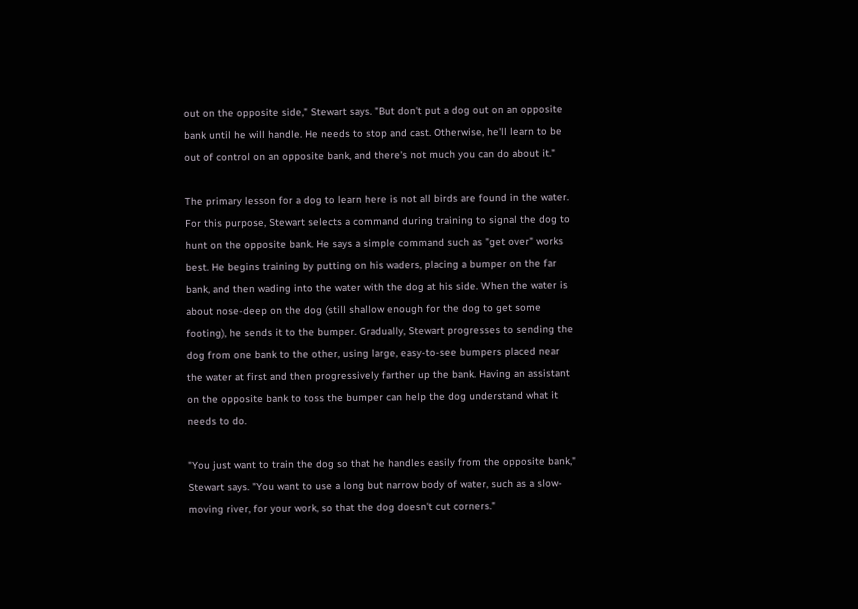out on the opposite side," Stewart says. "But don't put a dog out on an opposite bank until he will handle. He needs to stop and cast. Otherwise, he'll learn to be out of control on an opposite bank, and there's not much you can do about it."

The primary lesson for a dog to learn here is not all birds are found in the water. For this purpose, Stewart selects a command during training to signal the dog to hunt on the opposite bank. He says a simple command such as "get over" works best. He begins training by putting on his waders, placing a bumper on the far bank, and then wading into the water with the dog at his side. When the water is about nose-deep on the dog (still shallow enough for the dog to get some footing), he sends it to the bumper. Gradually, Stewart progresses to sending the dog from one bank to the other, using large, easy-to-see bumpers placed near the water at first and then progressively farther up the bank. Having an assistant on the opposite bank to toss the bumper can help the dog understand what it needs to do.

"You just want to train the dog so that he handles easily from the opposite bank," Stewart says. "You want to use a long but narrow body of water, such as a slow-moving river, for your work, so that the dog doesn't cut corners."